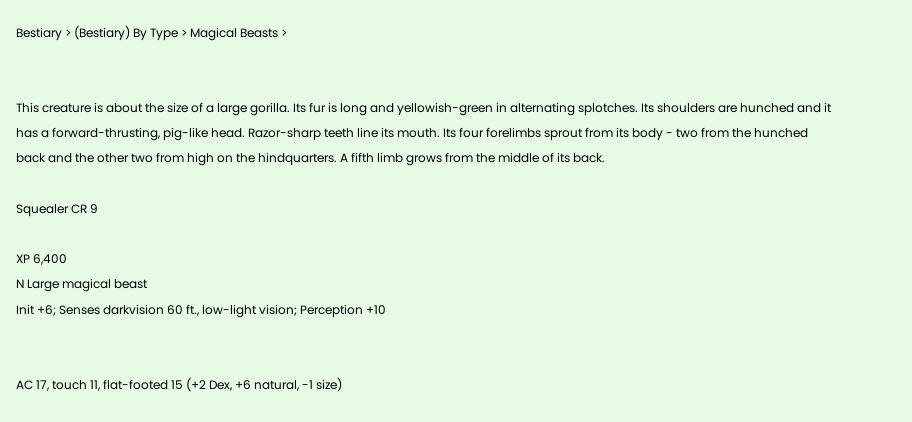Bestiary > (Bestiary) By Type > Magical Beasts >


This creature is about the size of a large gorilla. Its fur is long and yellowish-green in alternating splotches. Its shoulders are hunched and it has a forward-thrusting, pig-like head. Razor-sharp teeth line its mouth. Its four forelimbs sprout from its body - two from the hunched back and the other two from high on the hindquarters. A fifth limb grows from the middle of its back.

Squealer CR 9

XP 6,400
N Large magical beast
Init +6; Senses darkvision 60 ft., low-light vision; Perception +10


AC 17, touch 11, flat-footed 15 (+2 Dex, +6 natural, -1 size)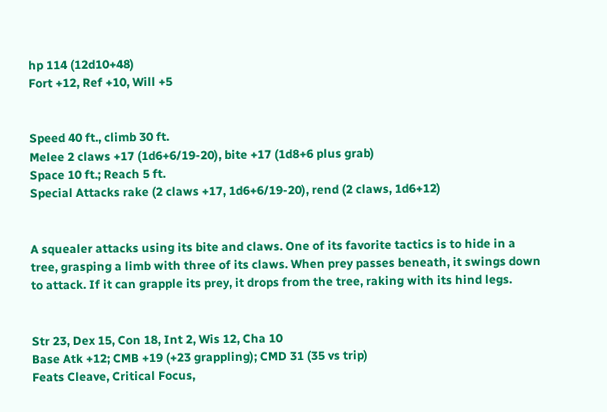hp 114 (12d10+48)
Fort +12, Ref +10, Will +5


Speed 40 ft., climb 30 ft.
Melee 2 claws +17 (1d6+6/19-20), bite +17 (1d8+6 plus grab)
Space 10 ft.; Reach 5 ft.
Special Attacks rake (2 claws +17, 1d6+6/19-20), rend (2 claws, 1d6+12)


A squealer attacks using its bite and claws. One of its favorite tactics is to hide in a tree, grasping a limb with three of its claws. When prey passes beneath, it swings down to attack. If it can grapple its prey, it drops from the tree, raking with its hind legs.


Str 23, Dex 15, Con 18, Int 2, Wis 12, Cha 10
Base Atk +12; CMB +19 (+23 grappling); CMD 31 (35 vs trip)
Feats Cleave, Critical Focus,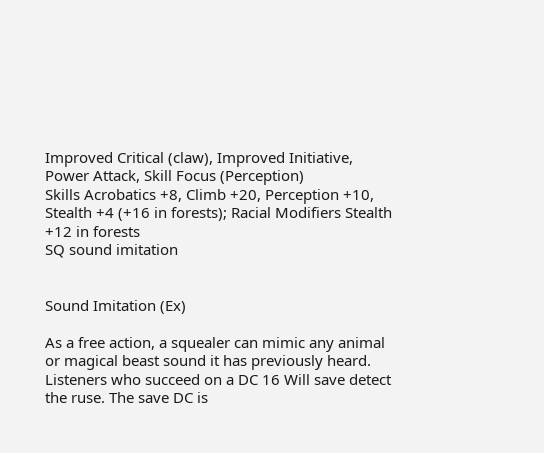Improved Critical (claw), Improved Initiative, Power Attack, Skill Focus (Perception)
Skills Acrobatics +8, Climb +20, Perception +10, Stealth +4 (+16 in forests); Racial Modifiers Stealth +12 in forests
SQ sound imitation


Sound Imitation (Ex)

As a free action, a squealer can mimic any animal or magical beast sound it has previously heard. Listeners who succeed on a DC 16 Will save detect the ruse. The save DC is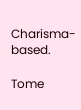Charisma-based.

Tome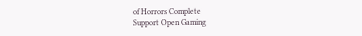of Horrors Complete
Support Open Gaming